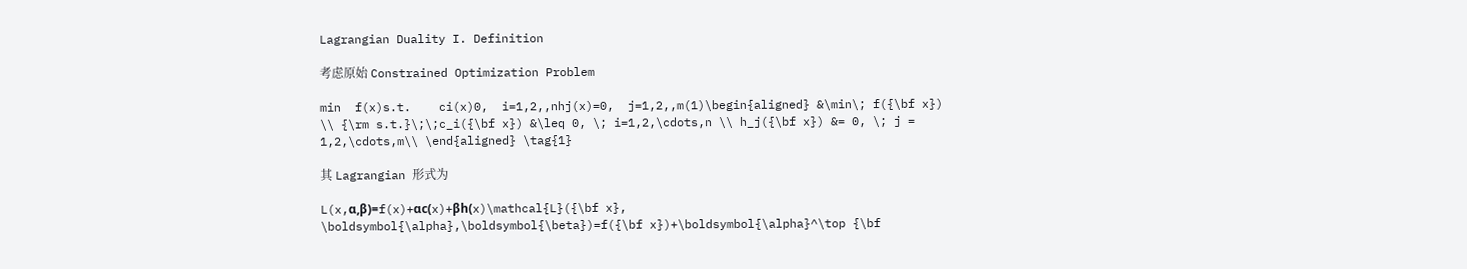Lagrangian Duality I. Definition

考虑原始 Constrained Optimization Problem

min  f(x)s.t.    ci(x)0,  i=1,2,,nhj(x)=0,  j=1,2,,m(1)\begin{aligned} &\min\; f({\bf x}) \\ {\rm s.t.}\;\;c_i({\bf x}) &\leq 0, \; i=1,2,\cdots,n \\ h_j({\bf x}) &= 0, \; j = 1,2,\cdots,m\\ \end{aligned} \tag{1}

其 Lagrangian 形式为

L(x,α,β)=f(x)+αc(x)+βh(x)\mathcal{L}({\bf x}, \boldsymbol{\alpha},\boldsymbol{\beta})=f({\bf x})+\boldsymbol{\alpha}^\top {\bf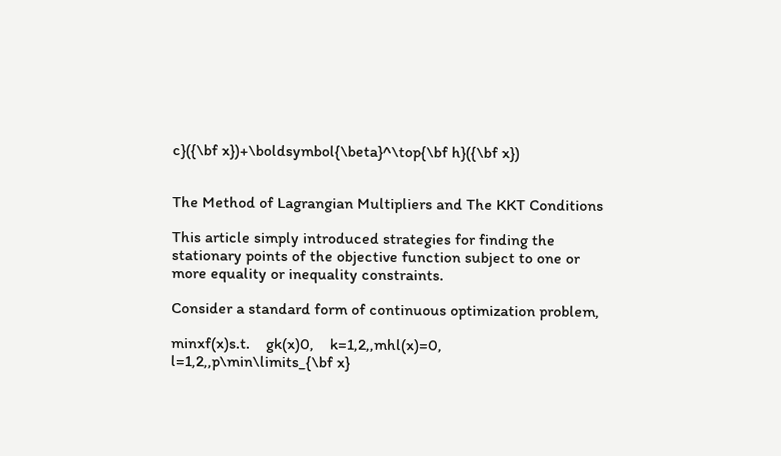c}({\bf x})+\boldsymbol{\beta}^\top{\bf h}({\bf x})


The Method of Lagrangian Multipliers and The KKT Conditions

This article simply introduced strategies for finding the stationary points of the objective function subject to one or more equality or inequality constraints.

Consider a standard form of continuous optimization problem,

minxf(x)s.t.    gk(x)0,    k=1,2,,mhl(x)=0,    l=1,2,,p\min\limits_{\bf x}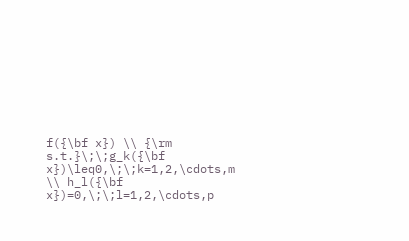f({\bf x}) \\ {\rm s.t.}\;\;g_k({\bf x})\leq0,\;\;k=1,2,\cdots,m \\ h_l({\bf x})=0,\;\;l=1,2,\cdots,p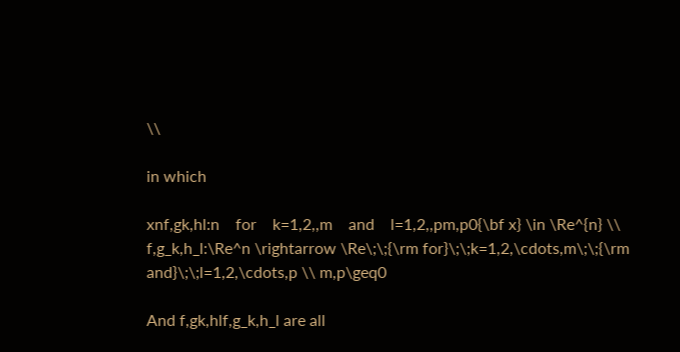\\

in which

xnf,gk,hl:n    for    k=1,2,,m    and    l=1,2,,pm,p0{\bf x} \in \Re^{n} \\ f,g_k,h_l:\Re^n \rightarrow \Re\;\;{\rm for}\;\;k=1,2,\cdots,m\;\;{\rm and}\;\;l=1,2,\cdots,p \\ m,p\geq0

And f,gk,hlf,g_k,h_l are all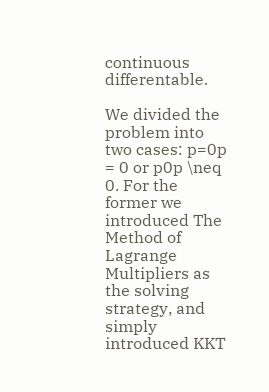continuous differentable.

We divided the problem into two cases: p=0p = 0 or p0p \neq 0. For the former we introduced The Method of Lagrange Multipliers as the solving strategy, and simply introduced KKT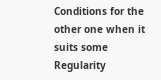Conditions for the other one when it suits some Regularity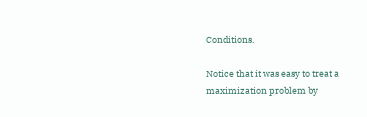Conditions.

Notice that it was easy to treat a maximization problem by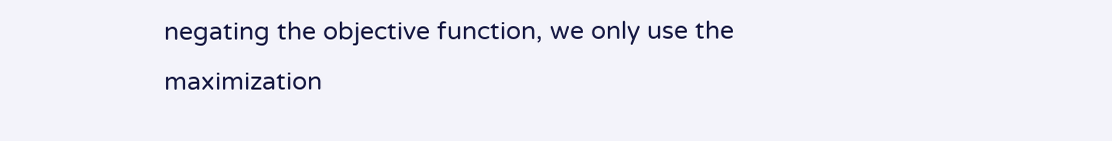negating the objective function, we only use the maximization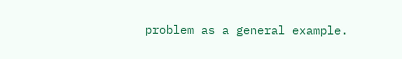problem as a general example.